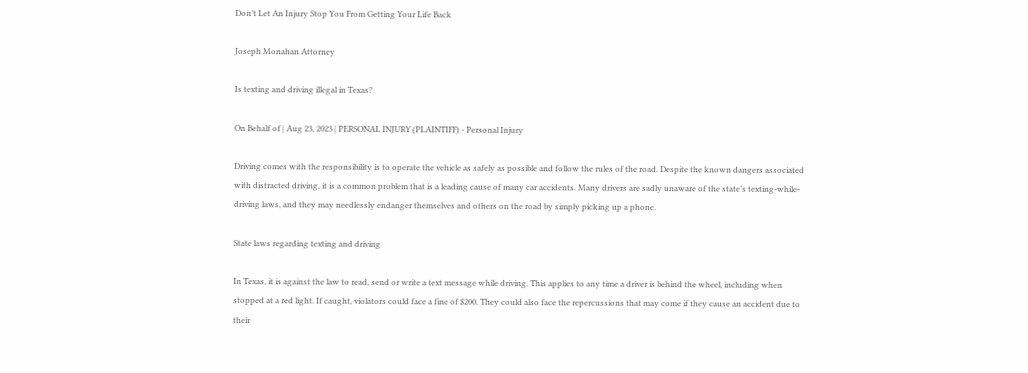Don’t Let An Injury Stop You From Getting Your Life Back

Joseph Monahan Attorney

Is texting and driving illegal in Texas?

On Behalf of | Aug 23, 2023 | PERSONAL INJURY (PLAINTIFF) - Personal Injury

Driving comes with the responsibility is to operate the vehicle as safely as possible and follow the rules of the road. Despite the known dangers associated with distracted driving, it is a common problem that is a leading cause of many car accidents. Many drivers are sadly unaware of the state’s texting-while-driving laws, and they may needlessly endanger themselves and others on the road by simply picking up a phone.

State laws regarding texting and driving

In Texas, it is against the law to read, send or write a text message while driving. This applies to any time a driver is behind the wheel, including when stopped at a red light. If caught, violators could face a fine of $200. They could also face the repercussions that may come if they cause an accident due to their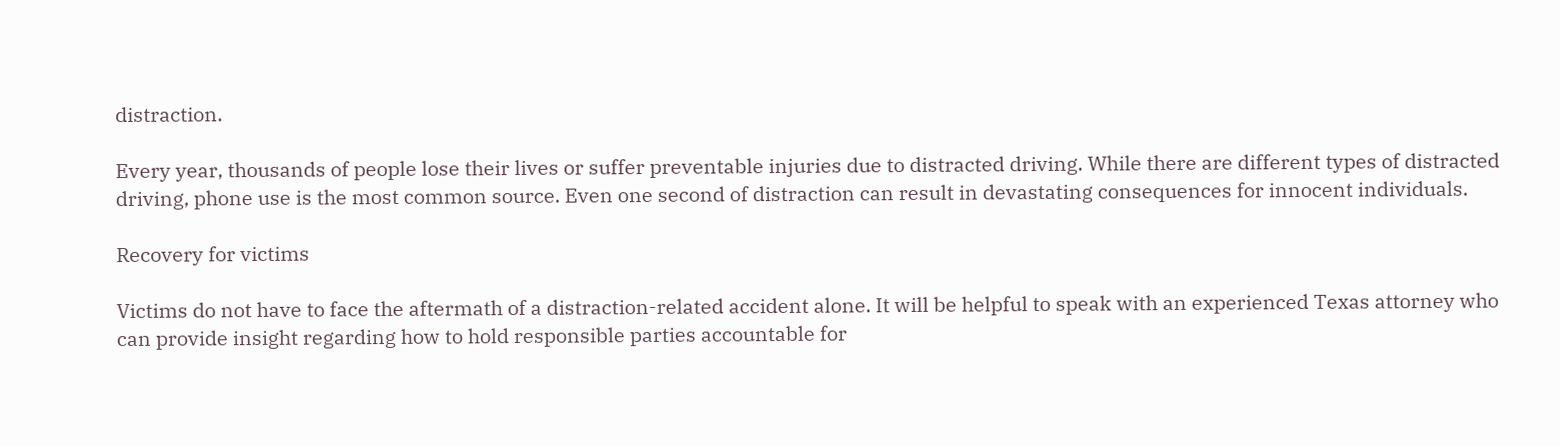distraction.

Every year, thousands of people lose their lives or suffer preventable injuries due to distracted driving. While there are different types of distracted driving, phone use is the most common source. Even one second of distraction can result in devastating consequences for innocent individuals.

Recovery for victims

Victims do not have to face the aftermath of a distraction-related accident alone. It will be helpful to speak with an experienced Texas attorney who can provide insight regarding how to hold responsible parties accountable for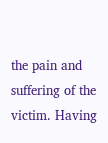the pain and suffering of the victim. Having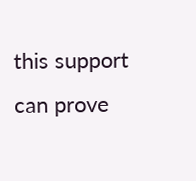this support can prove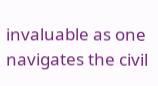invaluable as one navigates the civil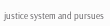justice system and pursues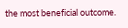the most beneficial outcome.